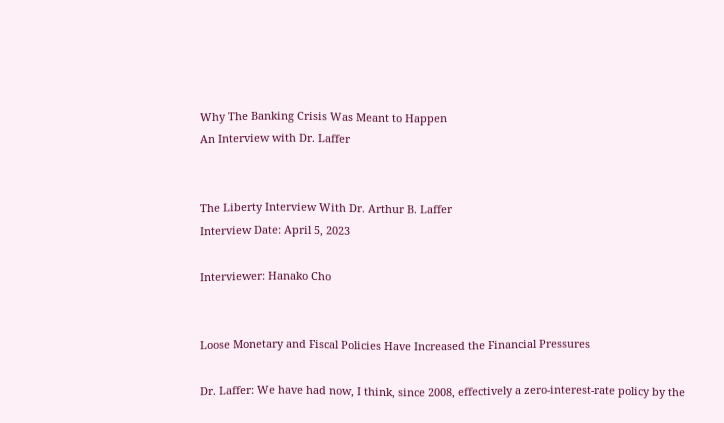Why The Banking Crisis Was Meant to Happen
An Interview with Dr. Laffer


The Liberty Interview With Dr. Arthur B. Laffer
Interview Date: April 5, 2023

Interviewer: Hanako Cho


Loose Monetary and Fiscal Policies Have Increased the Financial Pressures

Dr. Laffer: We have had now, I think, since 2008, effectively a zero-interest-rate policy by the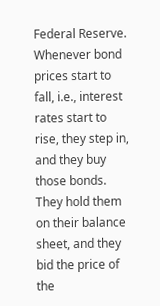Federal Reserve. Whenever bond prices start to fall, i.e., interest rates start to rise, they step in, and they buy those bonds. They hold them on their balance sheet, and they bid the price of the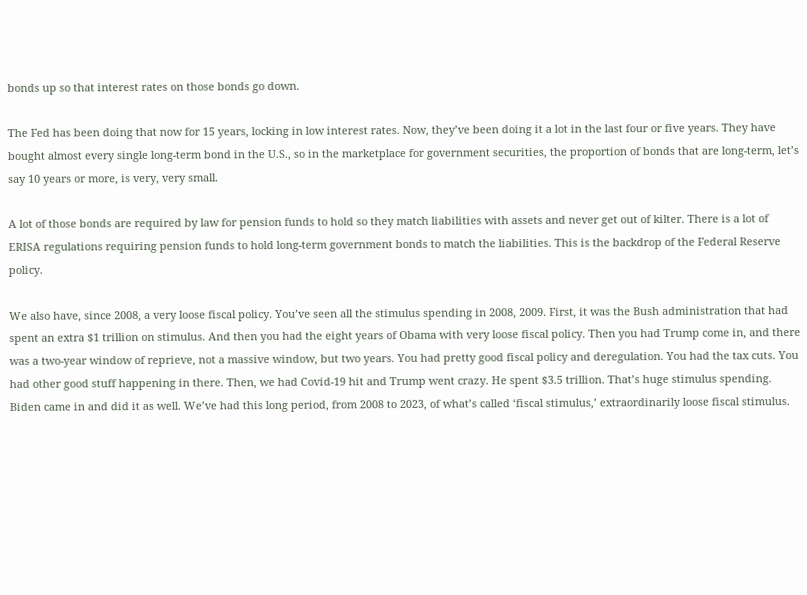bonds up so that interest rates on those bonds go down.

The Fed has been doing that now for 15 years, locking in low interest rates. Now, they’ve been doing it a lot in the last four or five years. They have bought almost every single long-term bond in the U.S., so in the marketplace for government securities, the proportion of bonds that are long-term, let’s say 10 years or more, is very, very small.

A lot of those bonds are required by law for pension funds to hold so they match liabilities with assets and never get out of kilter. There is a lot of ERISA regulations requiring pension funds to hold long-term government bonds to match the liabilities. This is the backdrop of the Federal Reserve policy.

We also have, since 2008, a very loose fiscal policy. You’ve seen all the stimulus spending in 2008, 2009. First, it was the Bush administration that had spent an extra $1 trillion on stimulus. And then you had the eight years of Obama with very loose fiscal policy. Then you had Trump come in, and there was a two-year window of reprieve, not a massive window, but two years. You had pretty good fiscal policy and deregulation. You had the tax cuts. You had other good stuff happening in there. Then, we had Covid-19 hit and Trump went crazy. He spent $3.5 trillion. That’s huge stimulus spending. Biden came in and did it as well. We’ve had this long period, from 2008 to 2023, of what’s called ‘fiscal stimulus,’ extraordinarily loose fiscal stimulus.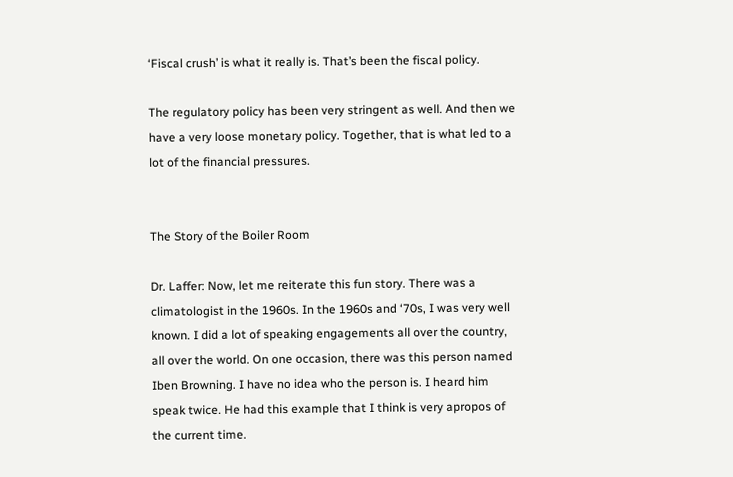‘Fiscal crush’ is what it really is. That’s been the fiscal policy.

The regulatory policy has been very stringent as well. And then we have a very loose monetary policy. Together, that is what led to a lot of the financial pressures.


The Story of the Boiler Room

Dr. Laffer: Now, let me reiterate this fun story. There was a climatologist in the 1960s. In the 1960s and ‘70s, I was very well known. I did a lot of speaking engagements all over the country, all over the world. On one occasion, there was this person named Iben Browning. I have no idea who the person is. I heard him speak twice. He had this example that I think is very apropos of the current time.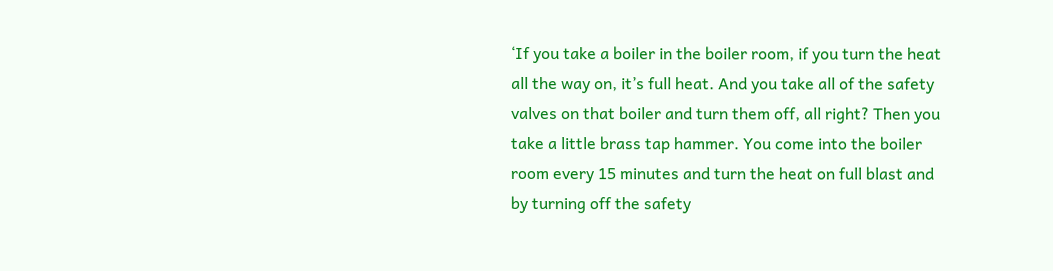‘If you take a boiler in the boiler room, if you turn the heat all the way on, it’s full heat. And you take all of the safety valves on that boiler and turn them off, all right? Then you take a little brass tap hammer. You come into the boiler room every 15 minutes and turn the heat on full blast and by turning off the safety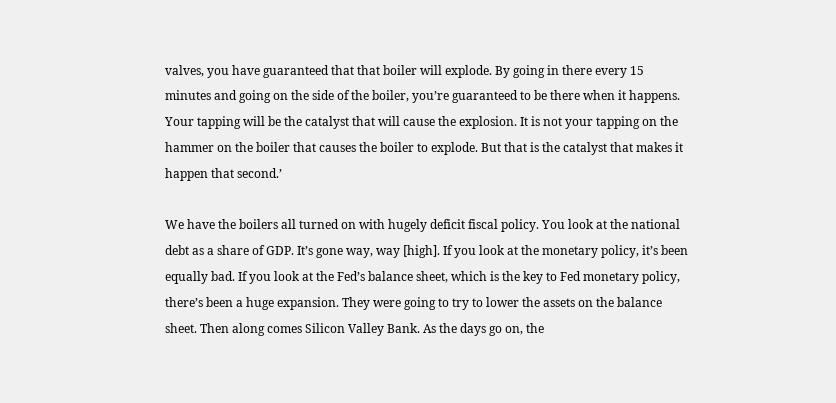valves, you have guaranteed that that boiler will explode. By going in there every 15 minutes and going on the side of the boiler, you’re guaranteed to be there when it happens. Your tapping will be the catalyst that will cause the explosion. It is not your tapping on the hammer on the boiler that causes the boiler to explode. But that is the catalyst that makes it happen that second.’

We have the boilers all turned on with hugely deficit fiscal policy. You look at the national debt as a share of GDP. It’s gone way, way [high]. If you look at the monetary policy, it’s been equally bad. If you look at the Fed’s balance sheet, which is the key to Fed monetary policy, there’s been a huge expansion. They were going to try to lower the assets on the balance sheet. Then along comes Silicon Valley Bank. As the days go on, the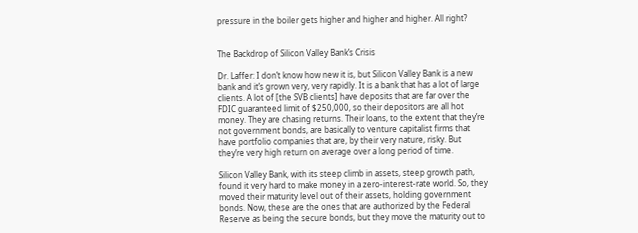pressure in the boiler gets higher and higher and higher. All right?


The Backdrop of Silicon Valley Bank’s Crisis

Dr. Laffer: I don’t know how new it is, but Silicon Valley Bank is a new bank and it’s grown very, very rapidly. It is a bank that has a lot of large clients. A lot of [the SVB clients] have deposits that are far over the FDIC guaranteed limit of $250,000, so their depositors are all hot money. They are chasing returns. Their loans, to the extent that they’re not government bonds, are basically to venture capitalist firms that have portfolio companies that are, by their very nature, risky. But they’re very high return on average over a long period of time.

Silicon Valley Bank, with its steep climb in assets, steep growth path, found it very hard to make money in a zero-interest-rate world. So, they moved their maturity level out of their assets, holding government bonds. Now, these are the ones that are authorized by the Federal Reserve as being the secure bonds, but they move the maturity out to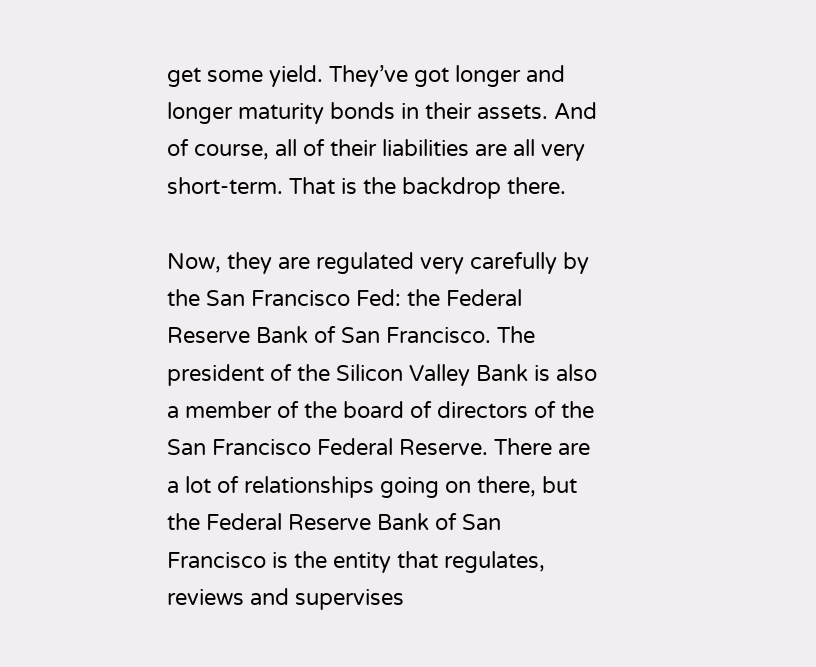get some yield. They’ve got longer and longer maturity bonds in their assets. And of course, all of their liabilities are all very short-term. That is the backdrop there.

Now, they are regulated very carefully by the San Francisco Fed: the Federal Reserve Bank of San Francisco. The president of the Silicon Valley Bank is also a member of the board of directors of the San Francisco Federal Reserve. There are a lot of relationships going on there, but the Federal Reserve Bank of San Francisco is the entity that regulates, reviews and supervises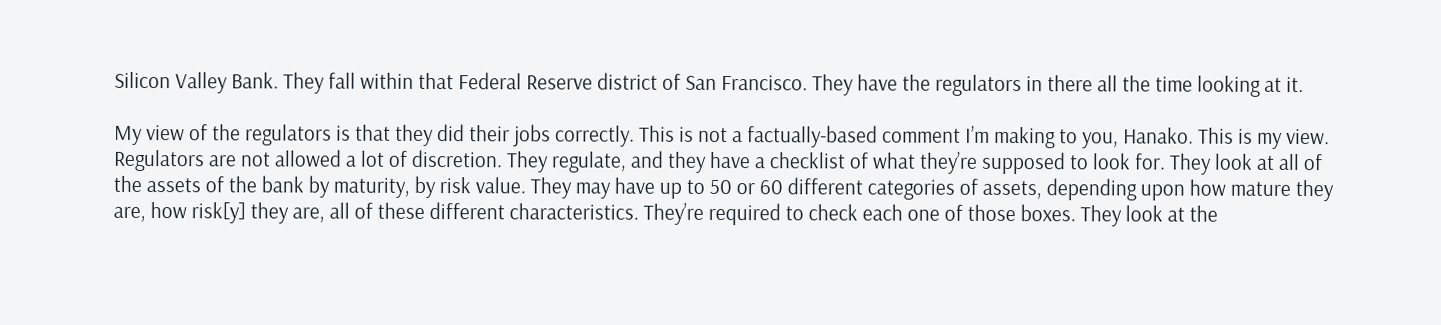Silicon Valley Bank. They fall within that Federal Reserve district of San Francisco. They have the regulators in there all the time looking at it.

My view of the regulators is that they did their jobs correctly. This is not a factually-based comment I’m making to you, Hanako. This is my view. Regulators are not allowed a lot of discretion. They regulate, and they have a checklist of what they’re supposed to look for. They look at all of the assets of the bank by maturity, by risk value. They may have up to 50 or 60 different categories of assets, depending upon how mature they are, how risk[y] they are, all of these different characteristics. They’re required to check each one of those boxes. They look at the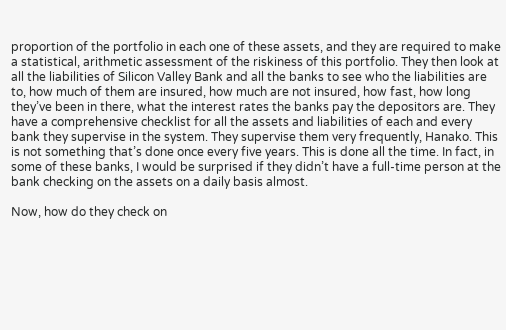proportion of the portfolio in each one of these assets, and they are required to make a statistical, arithmetic assessment of the riskiness of this portfolio. They then look at all the liabilities of Silicon Valley Bank and all the banks to see who the liabilities are to, how much of them are insured, how much are not insured, how fast, how long they’ve been in there, what the interest rates the banks pay the depositors are. They have a comprehensive checklist for all the assets and liabilities of each and every bank they supervise in the system. They supervise them very frequently, Hanako. This is not something that’s done once every five years. This is done all the time. In fact, in some of these banks, I would be surprised if they didn’t have a full-time person at the bank checking on the assets on a daily basis almost.

Now, how do they check on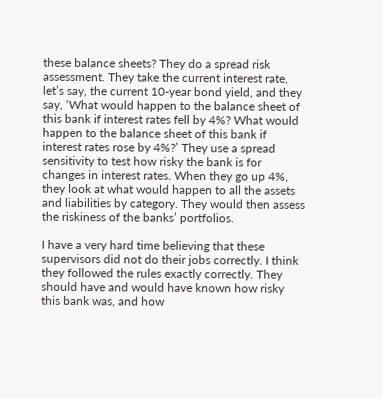these balance sheets? They do a spread risk assessment. They take the current interest rate, let’s say, the current 10-year bond yield, and they say, ‘What would happen to the balance sheet of this bank if interest rates fell by 4%? What would happen to the balance sheet of this bank if interest rates rose by 4%?’ They use a spread sensitivity to test how risky the bank is for changes in interest rates. When they go up 4%, they look at what would happen to all the assets and liabilities by category. They would then assess the riskiness of the banks’ portfolios.

I have a very hard time believing that these supervisors did not do their jobs correctly. I think they followed the rules exactly correctly. They should have and would have known how risky this bank was, and how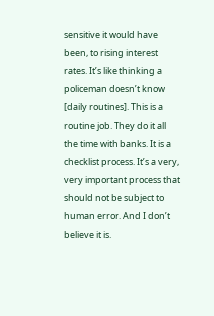sensitive it would have been, to rising interest rates. It’s like thinking a policeman doesn’t know [daily routines]. This is a routine job. They do it all the time with banks. It is a checklist process. It’s a very, very important process that should not be subject to human error. And I don’t believe it is.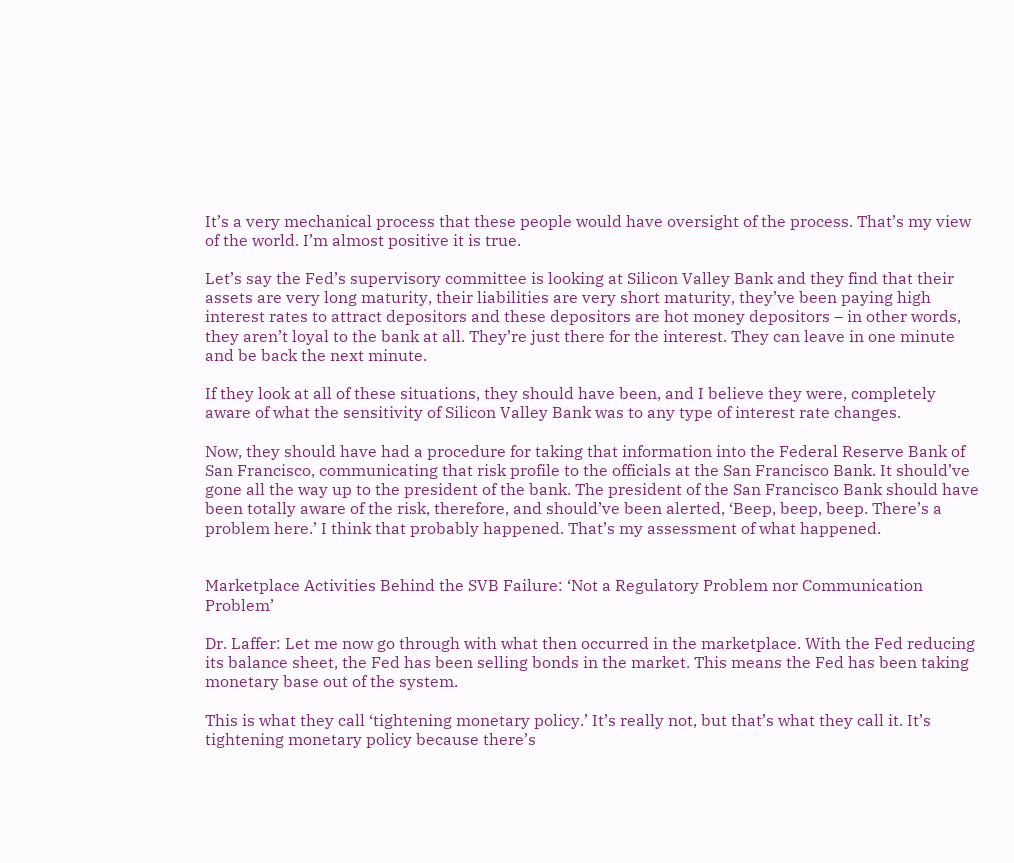It’s a very mechanical process that these people would have oversight of the process. That’s my view of the world. I’m almost positive it is true.

Let’s say the Fed’s supervisory committee is looking at Silicon Valley Bank and they find that their assets are very long maturity, their liabilities are very short maturity, they’ve been paying high interest rates to attract depositors and these depositors are hot money depositors – in other words, they aren’t loyal to the bank at all. They’re just there for the interest. They can leave in one minute and be back the next minute.

If they look at all of these situations, they should have been, and I believe they were, completely aware of what the sensitivity of Silicon Valley Bank was to any type of interest rate changes.

Now, they should have had a procedure for taking that information into the Federal Reserve Bank of San Francisco, communicating that risk profile to the officials at the San Francisco Bank. It should’ve gone all the way up to the president of the bank. The president of the San Francisco Bank should have been totally aware of the risk, therefore, and should’ve been alerted, ‘Beep, beep, beep. There’s a problem here.’ I think that probably happened. That’s my assessment of what happened.


Marketplace Activities Behind the SVB Failure: ‘Not a Regulatory Problem nor Communication Problem’

Dr. Laffer: Let me now go through with what then occurred in the marketplace. With the Fed reducing its balance sheet, the Fed has been selling bonds in the market. This means the Fed has been taking monetary base out of the system.

This is what they call ‘tightening monetary policy.’ It’s really not, but that’s what they call it. It’s tightening monetary policy because there’s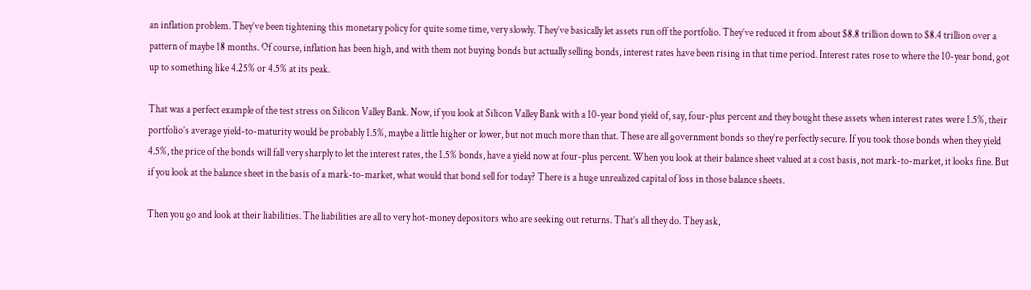an inflation problem. They’ve been tightening this monetary policy for quite some time, very slowly. They’ve basically let assets run off the portfolio. They’ve reduced it from about $8.8 trillion down to $8.4 trillion over a pattern of maybe 18 months. Of course, inflation has been high, and with them not buying bonds but actually selling bonds, interest rates have been rising in that time period. Interest rates rose to where the 10-year bond, got up to something like 4.25% or 4.5% at its peak.

That was a perfect example of the test stress on Silicon Valley Bank. Now, if you look at Silicon Valley Bank with a 10-year bond yield of, say, four-plus percent and they bought these assets when interest rates were 1.5%, their portfolio’s average yield-to-maturity would be probably 1.5%, maybe a little higher or lower, but not much more than that. These are all government bonds so they’re perfectly secure. If you took those bonds when they yield 4.5%, the price of the bonds will fall very sharply to let the interest rates, the 1.5% bonds, have a yield now at four-plus percent. When you look at their balance sheet valued at a cost basis, not mark-to-market, it looks fine. But if you look at the balance sheet in the basis of a mark-to-market, what would that bond sell for today? There is a huge unrealized capital of loss in those balance sheets.

Then you go and look at their liabilities. The liabilities are all to very hot-money depositors who are seeking out returns. That’s all they do. They ask,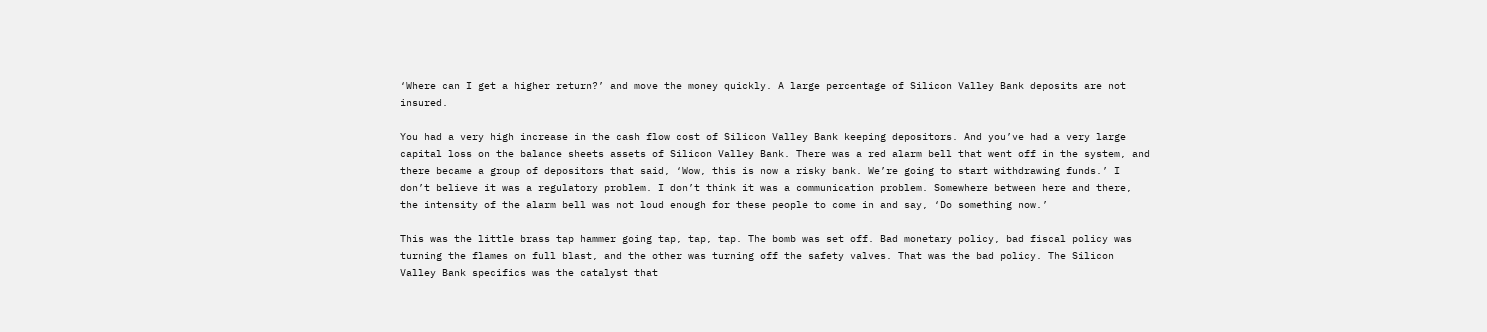‘Where can I get a higher return?’ and move the money quickly. A large percentage of Silicon Valley Bank deposits are not insured.

You had a very high increase in the cash flow cost of Silicon Valley Bank keeping depositors. And you’ve had a very large capital loss on the balance sheets assets of Silicon Valley Bank. There was a red alarm bell that went off in the system, and there became a group of depositors that said, ‘Wow, this is now a risky bank. We’re going to start withdrawing funds.’ I don’t believe it was a regulatory problem. I don’t think it was a communication problem. Somewhere between here and there, the intensity of the alarm bell was not loud enough for these people to come in and say, ‘Do something now.’

This was the little brass tap hammer going tap, tap, tap. The bomb was set off. Bad monetary policy, bad fiscal policy was turning the flames on full blast, and the other was turning off the safety valves. That was the bad policy. The Silicon Valley Bank specifics was the catalyst that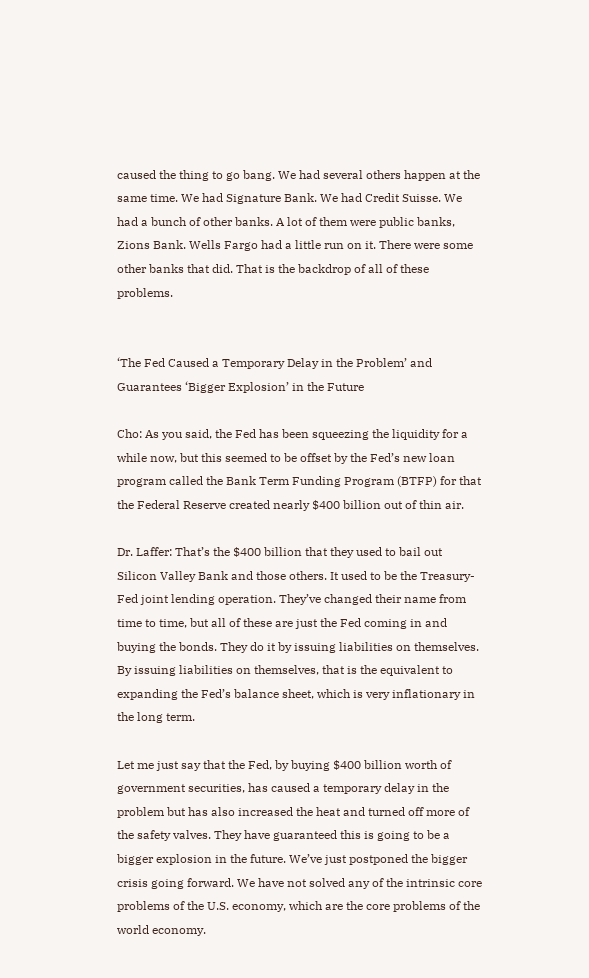caused the thing to go bang. We had several others happen at the same time. We had Signature Bank. We had Credit Suisse. We had a bunch of other banks. A lot of them were public banks, Zions Bank. Wells Fargo had a little run on it. There were some other banks that did. That is the backdrop of all of these problems.


‘The Fed Caused a Temporary Delay in the Problem’ and Guarantees ‘Bigger Explosion’ in the Future

Cho: As you said, the Fed has been squeezing the liquidity for a while now, but this seemed to be offset by the Fed’s new loan program called the Bank Term Funding Program (BTFP) for that the Federal Reserve created nearly $400 billion out of thin air.

Dr. Laffer: That’s the $400 billion that they used to bail out Silicon Valley Bank and those others. It used to be the Treasury-Fed joint lending operation. They’ve changed their name from time to time, but all of these are just the Fed coming in and buying the bonds. They do it by issuing liabilities on themselves. By issuing liabilities on themselves, that is the equivalent to expanding the Fed’s balance sheet, which is very inflationary in the long term.

Let me just say that the Fed, by buying $400 billion worth of government securities, has caused a temporary delay in the problem but has also increased the heat and turned off more of the safety valves. They have guaranteed this is going to be a bigger explosion in the future. We’ve just postponed the bigger crisis going forward. We have not solved any of the intrinsic core problems of the U.S. economy, which are the core problems of the world economy.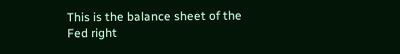This is the balance sheet of the Fed right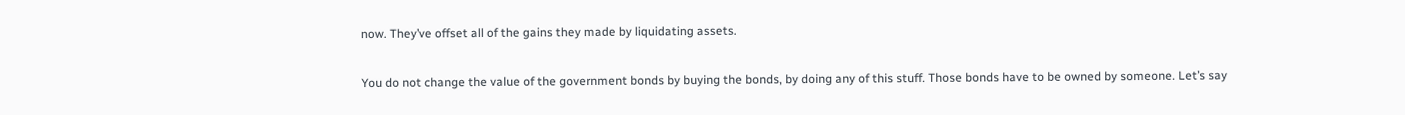now. They’ve offset all of the gains they made by liquidating assets.

You do not change the value of the government bonds by buying the bonds, by doing any of this stuff. Those bonds have to be owned by someone. Let’s say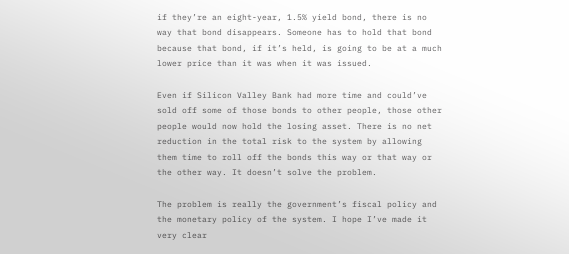if they’re an eight-year, 1.5% yield bond, there is no way that bond disappears. Someone has to hold that bond because that bond, if it’s held, is going to be at a much lower price than it was when it was issued.

Even if Silicon Valley Bank had more time and could’ve sold off some of those bonds to other people, those other people would now hold the losing asset. There is no net reduction in the total risk to the system by allowing them time to roll off the bonds this way or that way or the other way. It doesn’t solve the problem.

The problem is really the government’s fiscal policy and the monetary policy of the system. I hope I’ve made it very clear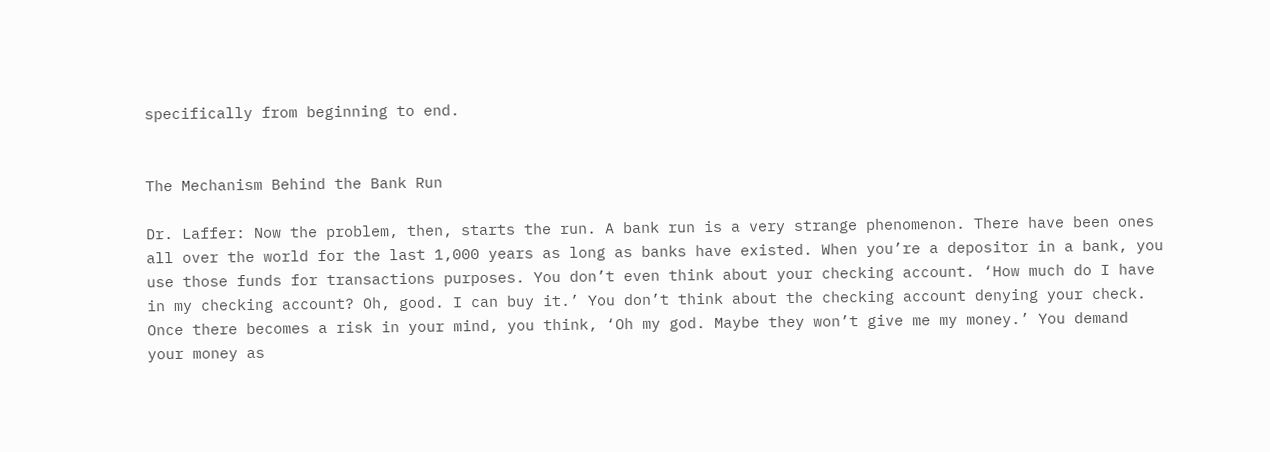specifically from beginning to end.


The Mechanism Behind the Bank Run

Dr. Laffer: Now the problem, then, starts the run. A bank run is a very strange phenomenon. There have been ones all over the world for the last 1,000 years as long as banks have existed. When you’re a depositor in a bank, you use those funds for transactions purposes. You don’t even think about your checking account. ‘How much do I have in my checking account? Oh, good. I can buy it.’ You don’t think about the checking account denying your check. Once there becomes a risk in your mind, you think, ‘Oh my god. Maybe they won’t give me my money.’ You demand your money as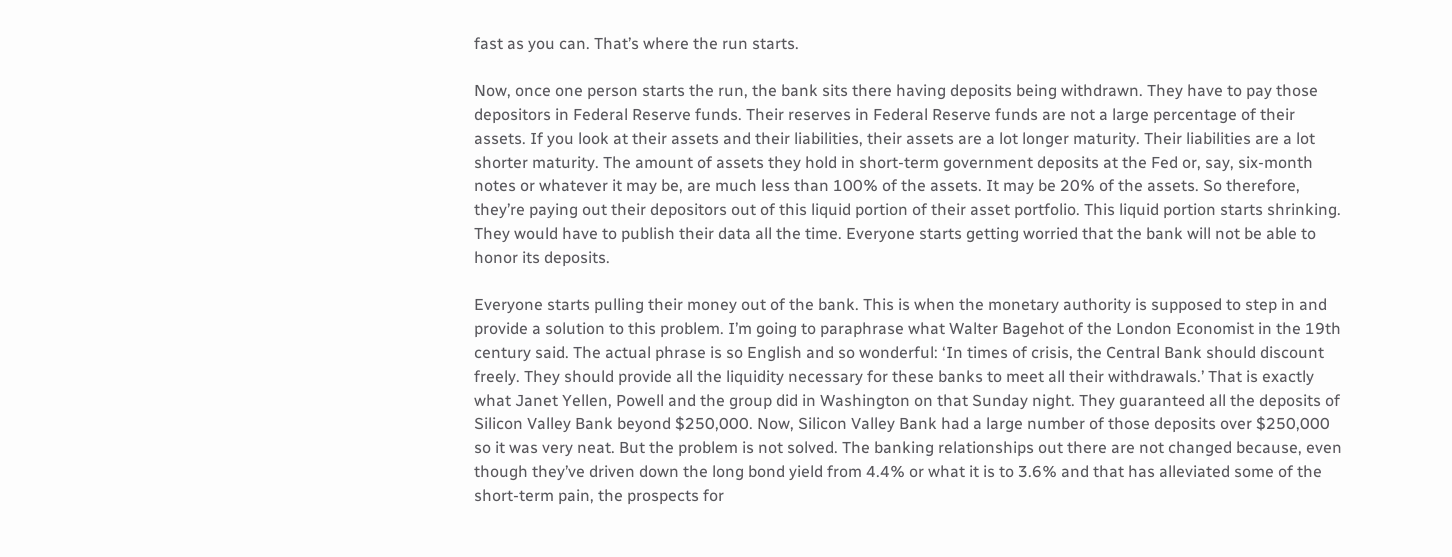fast as you can. That’s where the run starts.

Now, once one person starts the run, the bank sits there having deposits being withdrawn. They have to pay those depositors in Federal Reserve funds. Their reserves in Federal Reserve funds are not a large percentage of their assets. If you look at their assets and their liabilities, their assets are a lot longer maturity. Their liabilities are a lot shorter maturity. The amount of assets they hold in short-term government deposits at the Fed or, say, six-month notes or whatever it may be, are much less than 100% of the assets. It may be 20% of the assets. So therefore, they’re paying out their depositors out of this liquid portion of their asset portfolio. This liquid portion starts shrinking. They would have to publish their data all the time. Everyone starts getting worried that the bank will not be able to honor its deposits.

Everyone starts pulling their money out of the bank. This is when the monetary authority is supposed to step in and provide a solution to this problem. I’m going to paraphrase what Walter Bagehot of the London Economist in the 19th century said. The actual phrase is so English and so wonderful: ‘In times of crisis, the Central Bank should discount freely. They should provide all the liquidity necessary for these banks to meet all their withdrawals.’ That is exactly what Janet Yellen, Powell and the group did in Washington on that Sunday night. They guaranteed all the deposits of Silicon Valley Bank beyond $250,000. Now, Silicon Valley Bank had a large number of those deposits over $250,000 so it was very neat. But the problem is not solved. The banking relationships out there are not changed because, even though they’ve driven down the long bond yield from 4.4% or what it is to 3.6% and that has alleviated some of the short-term pain, the prospects for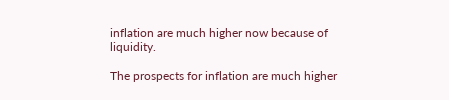inflation are much higher now because of liquidity.

The prospects for inflation are much higher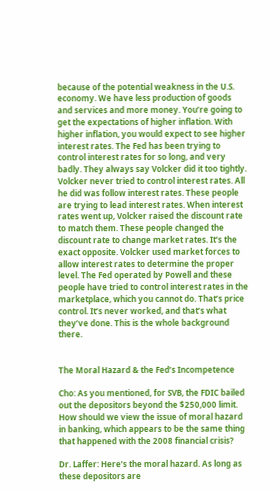because of the potential weakness in the U.S. economy. We have less production of goods and services and more money. You’re going to get the expectations of higher inflation. With higher inflation, you would expect to see higher interest rates. The Fed has been trying to control interest rates for so long, and very badly. They always say Volcker did it too tightly. Volcker never tried to control interest rates. All he did was follow interest rates. These people are trying to lead interest rates. When interest rates went up, Volcker raised the discount rate to match them. These people changed the discount rate to change market rates. It’s the exact opposite. Volcker used market forces to allow interest rates to determine the proper level. The Fed operated by Powell and these people have tried to control interest rates in the marketplace, which you cannot do. That’s price control. It’s never worked, and that’s what they’ve done. This is the whole background there.


The Moral Hazard & the Fed’s Incompetence

Cho: As you mentioned, for SVB, the FDIC bailed out the depositors beyond the $250,000 limit. How should we view the issue of moral hazard in banking, which appears to be the same thing that happened with the 2008 financial crisis?

Dr. Laffer: Here’s the moral hazard. As long as these depositors are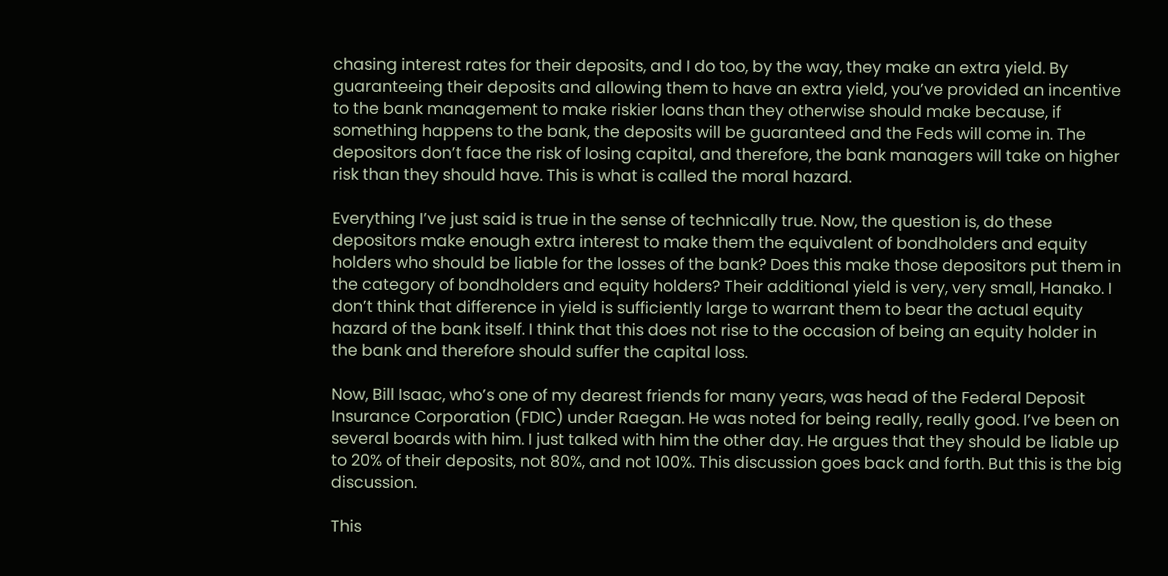chasing interest rates for their deposits, and I do too, by the way, they make an extra yield. By guaranteeing their deposits and allowing them to have an extra yield, you’ve provided an incentive to the bank management to make riskier loans than they otherwise should make because, if something happens to the bank, the deposits will be guaranteed and the Feds will come in. The depositors don’t face the risk of losing capital, and therefore, the bank managers will take on higher risk than they should have. This is what is called the moral hazard.

Everything I’ve just said is true in the sense of technically true. Now, the question is, do these depositors make enough extra interest to make them the equivalent of bondholders and equity holders who should be liable for the losses of the bank? Does this make those depositors put them in the category of bondholders and equity holders? Their additional yield is very, very small, Hanako. I don’t think that difference in yield is sufficiently large to warrant them to bear the actual equity hazard of the bank itself. I think that this does not rise to the occasion of being an equity holder in the bank and therefore should suffer the capital loss.

Now, Bill Isaac, who’s one of my dearest friends for many years, was head of the Federal Deposit Insurance Corporation (FDIC) under Raegan. He was noted for being really, really good. I’ve been on several boards with him. I just talked with him the other day. He argues that they should be liable up to 20% of their deposits, not 80%, and not 100%. This discussion goes back and forth. But this is the big discussion.

This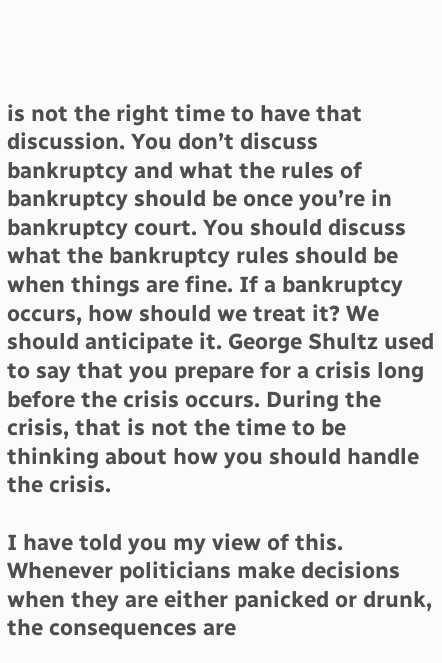is not the right time to have that discussion. You don’t discuss bankruptcy and what the rules of bankruptcy should be once you’re in bankruptcy court. You should discuss what the bankruptcy rules should be when things are fine. If a bankruptcy occurs, how should we treat it? We should anticipate it. George Shultz used to say that you prepare for a crisis long before the crisis occurs. During the crisis, that is not the time to be thinking about how you should handle the crisis.

I have told you my view of this. Whenever politicians make decisions when they are either panicked or drunk, the consequences are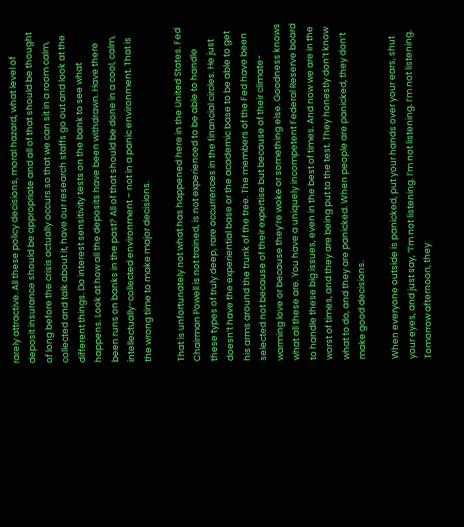rarely attractive. All these policy decisions, moral hazard, what level of deposit insurance should be appropriate and all of that should be thought of long before the crisis actually occurs so that we can sit in a room calm, collected and talk about it, have our research staffs go out and look at the different things. Do interest sensitivity tests on the bank to see what happens. Look at how all the deposits have been withdrawn. Have there been runs on banks in the past? All of that should be done in a cool, calm, intellectually-collected environment – not in a panic environment. That is the wrong time to make major decisions.

That is unfortunately not what has happened here in the United States. Fed Chairman Powell is not trained, is not experienced to be able to handle these types of truly deep, rare occurrences in the financial circles. He just doesn’t have the experiential base or the academic base to be able to get his arms around the trunk of the tree. The members of the Fed have been selected not because of their expertise but because of their climate-warming love or because they’re woke or something else. Goodness knows what all these are. You have a uniquely incompetent Federal Reserve board to handle these big issues, even in the best of times. And now we are in the worst of times, and they are being put to the test. They honestly don’t know what to do, and they are panicked. When people are panicked, they don’t make good decisions.

When everyone outside is panicked, put your hands over your ears, shut your eyes, and just say, “I’m not listening. I’m not listening. I’m not listening. Tomorrow afternoon, they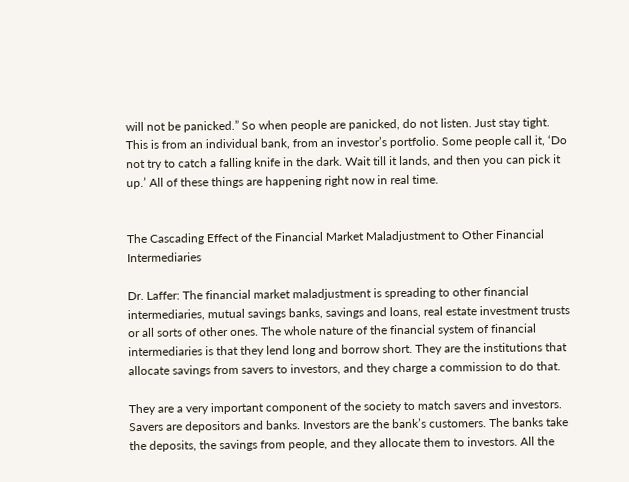will not be panicked.” So when people are panicked, do not listen. Just stay tight. This is from an individual bank, from an investor’s portfolio. Some people call it, ‘Do not try to catch a falling knife in the dark. Wait till it lands, and then you can pick it up.’ All of these things are happening right now in real time.


The Cascading Effect of the Financial Market Maladjustment to Other Financial Intermediaries

Dr. Laffer: The financial market maladjustment is spreading to other financial intermediaries, mutual savings banks, savings and loans, real estate investment trusts or all sorts of other ones. The whole nature of the financial system of financial intermediaries is that they lend long and borrow short. They are the institutions that allocate savings from savers to investors, and they charge a commission to do that.

They are a very important component of the society to match savers and investors. Savers are depositors and banks. Investors are the bank’s customers. The banks take the deposits, the savings from people, and they allocate them to investors. All the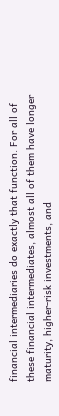financial intermediaries do exactly that function. For all of these financial intermediates, almost all of them have longer maturity, higher-risk investments, and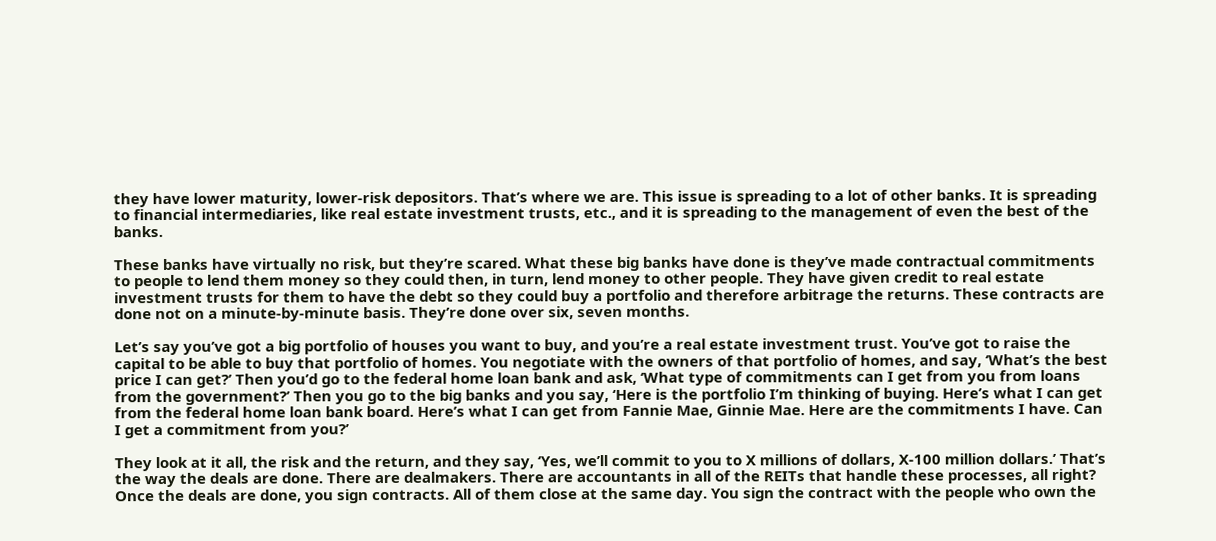they have lower maturity, lower-risk depositors. That’s where we are. This issue is spreading to a lot of other banks. It is spreading to financial intermediaries, like real estate investment trusts, etc., and it is spreading to the management of even the best of the banks.

These banks have virtually no risk, but they’re scared. What these big banks have done is they’ve made contractual commitments to people to lend them money so they could then, in turn, lend money to other people. They have given credit to real estate investment trusts for them to have the debt so they could buy a portfolio and therefore arbitrage the returns. These contracts are done not on a minute-by-minute basis. They’re done over six, seven months.

Let’s say you’ve got a big portfolio of houses you want to buy, and you’re a real estate investment trust. You’ve got to raise the capital to be able to buy that portfolio of homes. You negotiate with the owners of that portfolio of homes, and say, ‘What’s the best price I can get?’ Then you’d go to the federal home loan bank and ask, ‘What type of commitments can I get from you from loans from the government?’ Then you go to the big banks and you say, ‘Here is the portfolio I’m thinking of buying. Here’s what I can get from the federal home loan bank board. Here’s what I can get from Fannie Mae, Ginnie Mae. Here are the commitments I have. Can I get a commitment from you?’

They look at it all, the risk and the return, and they say, ‘Yes, we’ll commit to you to X millions of dollars, X-100 million dollars.’ That’s the way the deals are done. There are dealmakers. There are accountants in all of the REITs that handle these processes, all right? Once the deals are done, you sign contracts. All of them close at the same day. You sign the contract with the people who own the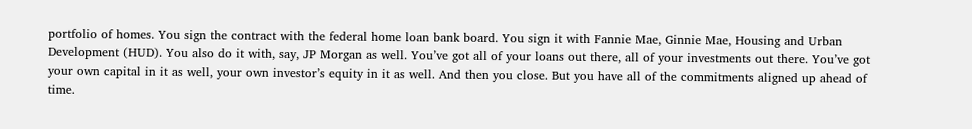portfolio of homes. You sign the contract with the federal home loan bank board. You sign it with Fannie Mae, Ginnie Mae, Housing and Urban Development (HUD). You also do it with, say, JP Morgan as well. You’ve got all of your loans out there, all of your investments out there. You’ve got your own capital in it as well, your own investor’s equity in it as well. And then you close. But you have all of the commitments aligned up ahead of time.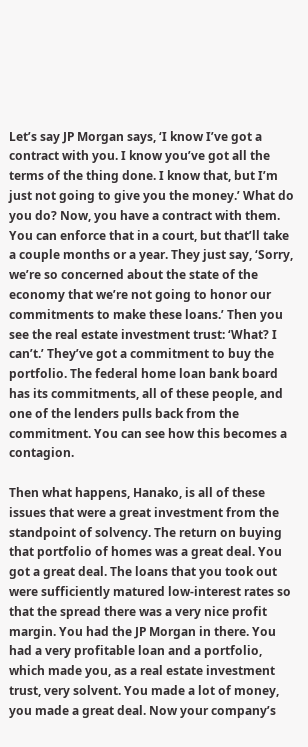Let’s say JP Morgan says, ‘I know I’ve got a contract with you. I know you’ve got all the terms of the thing done. I know that, but I’m just not going to give you the money.’ What do you do? Now, you have a contract with them. You can enforce that in a court, but that’ll take a couple months or a year. They just say, ‘Sorry, we’re so concerned about the state of the economy that we’re not going to honor our commitments to make these loans.’ Then you see the real estate investment trust: ‘What? I can’t.’ They’ve got a commitment to buy the portfolio. The federal home loan bank board has its commitments, all of these people, and one of the lenders pulls back from the commitment. You can see how this becomes a contagion.

Then what happens, Hanako, is all of these issues that were a great investment from the standpoint of solvency. The return on buying that portfolio of homes was a great deal. You got a great deal. The loans that you took out were sufficiently matured low-interest rates so that the spread there was a very nice profit margin. You had the JP Morgan in there. You had a very profitable loan and a portfolio, which made you, as a real estate investment trust, very solvent. You made a lot of money, you made a great deal. Now your company’s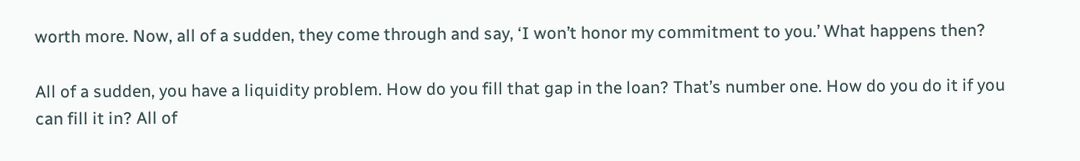worth more. Now, all of a sudden, they come through and say, ‘I won’t honor my commitment to you.’ What happens then?

All of a sudden, you have a liquidity problem. How do you fill that gap in the loan? That’s number one. How do you do it if you can fill it in? All of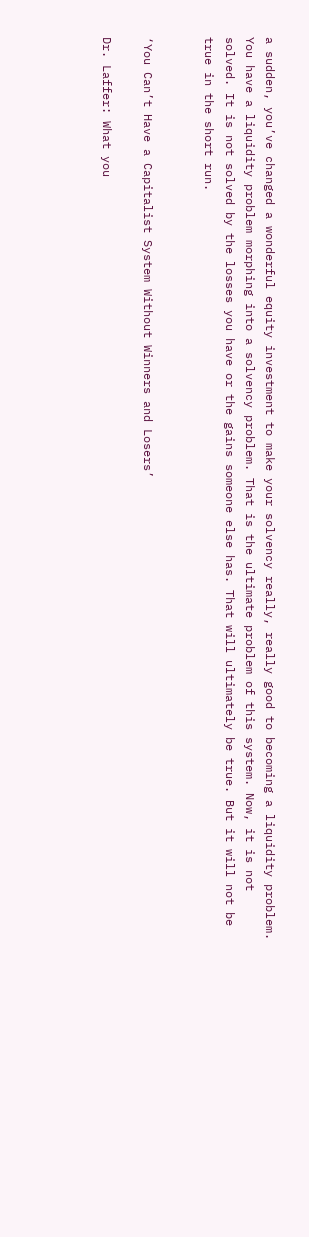a sudden, you’ve changed a wonderful equity investment to make your solvency really, really good to becoming a liquidity problem. You have a liquidity problem morphing into a solvency problem. That is the ultimate problem of this system. Now, it is not solved. It is not solved by the losses you have or the gains someone else has. That will ultimately be true. But it will not be true in the short run.


‘You Can’t Have a Capitalist System Without Winners and Losers’

Dr. Laffer: What you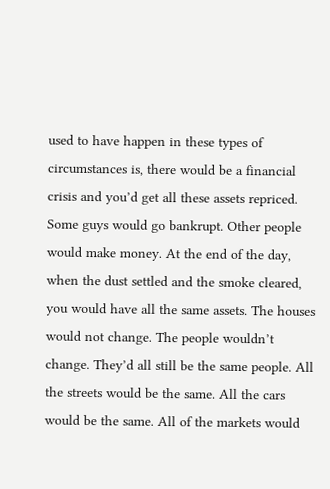used to have happen in these types of circumstances is, there would be a financial crisis and you’d get all these assets repriced. Some guys would go bankrupt. Other people would make money. At the end of the day, when the dust settled and the smoke cleared, you would have all the same assets. The houses would not change. The people wouldn’t change. They’d all still be the same people. All the streets would be the same. All the cars would be the same. All of the markets would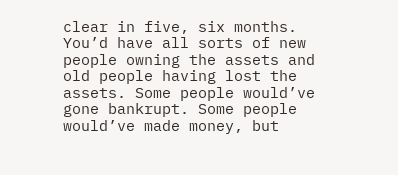clear in five, six months. You’d have all sorts of new people owning the assets and old people having lost the assets. Some people would’ve gone bankrupt. Some people would’ve made money, but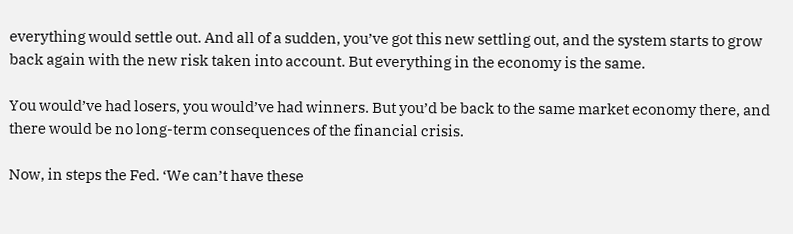everything would settle out. And all of a sudden, you’ve got this new settling out, and the system starts to grow back again with the new risk taken into account. But everything in the economy is the same.

You would’ve had losers, you would’ve had winners. But you’d be back to the same market economy there, and there would be no long-term consequences of the financial crisis.

Now, in steps the Fed. ‘We can’t have these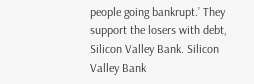people going bankrupt.’ They support the losers with debt, Silicon Valley Bank. Silicon Valley Bank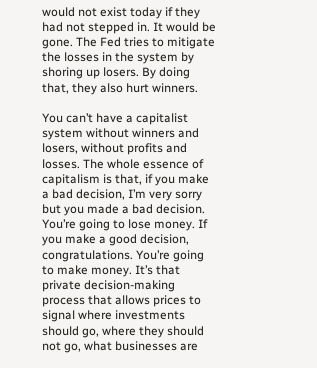would not exist today if they had not stepped in. It would be gone. The Fed tries to mitigate the losses in the system by shoring up losers. By doing that, they also hurt winners.

You can’t have a capitalist system without winners and losers, without profits and losses. The whole essence of capitalism is that, if you make a bad decision, I’m very sorry but you made a bad decision. You’re going to lose money. If you make a good decision, congratulations. You’re going to make money. It’s that private decision-making process that allows prices to signal where investments should go, where they should not go, what businesses are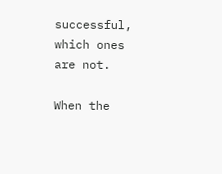successful, which ones are not.

When the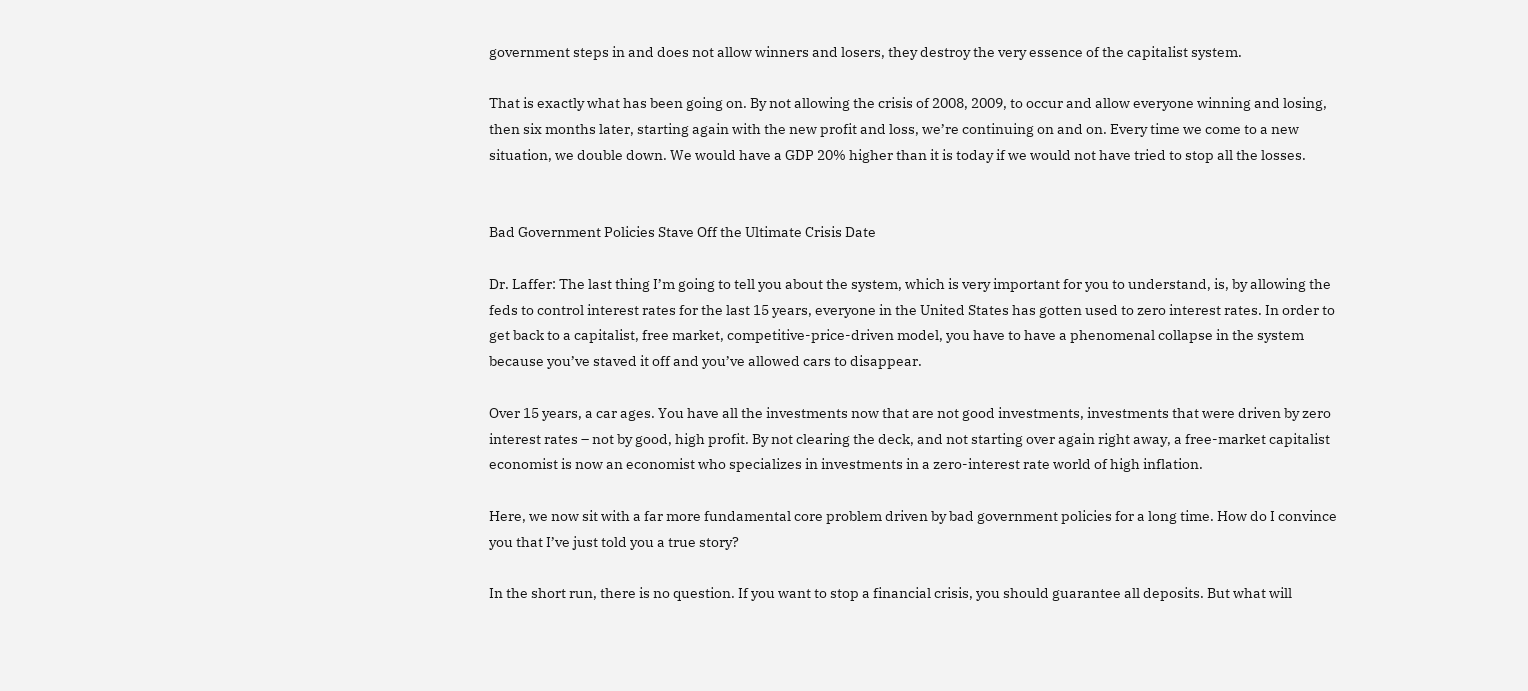government steps in and does not allow winners and losers, they destroy the very essence of the capitalist system.

That is exactly what has been going on. By not allowing the crisis of 2008, 2009, to occur and allow everyone winning and losing, then six months later, starting again with the new profit and loss, we’re continuing on and on. Every time we come to a new situation, we double down. We would have a GDP 20% higher than it is today if we would not have tried to stop all the losses.


Bad Government Policies Stave Off the Ultimate Crisis Date

Dr. Laffer: The last thing I’m going to tell you about the system, which is very important for you to understand, is, by allowing the feds to control interest rates for the last 15 years, everyone in the United States has gotten used to zero interest rates. In order to get back to a capitalist, free market, competitive-price-driven model, you have to have a phenomenal collapse in the system because you’ve staved it off and you’ve allowed cars to disappear.

Over 15 years, a car ages. You have all the investments now that are not good investments, investments that were driven by zero interest rates – not by good, high profit. By not clearing the deck, and not starting over again right away, a free-market capitalist economist is now an economist who specializes in investments in a zero-interest rate world of high inflation.

Here, we now sit with a far more fundamental core problem driven by bad government policies for a long time. How do I convince you that I’ve just told you a true story?

In the short run, there is no question. If you want to stop a financial crisis, you should guarantee all deposits. But what will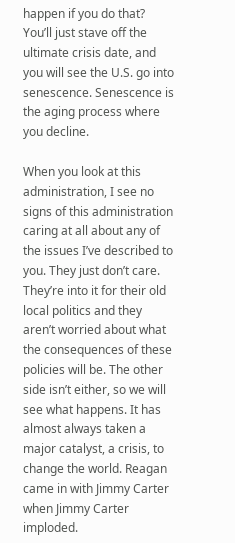happen if you do that? You’ll just stave off the ultimate crisis date, and you will see the U.S. go into senescence. Senescence is the aging process where you decline.

When you look at this administration, I see no signs of this administration caring at all about any of the issues I’ve described to you. They just don’t care. They’re into it for their old local politics and they aren’t worried about what the consequences of these policies will be. The other side isn’t either, so we will see what happens. It has almost always taken a major catalyst, a crisis, to change the world. Reagan came in with Jimmy Carter when Jimmy Carter imploded.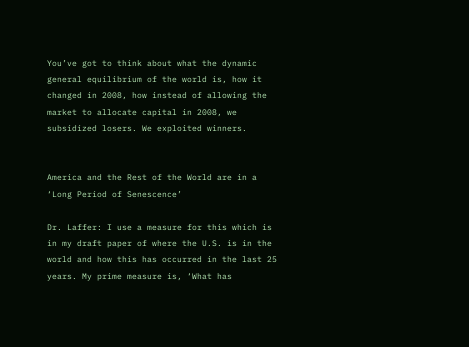You’ve got to think about what the dynamic general equilibrium of the world is, how it changed in 2008, how instead of allowing the market to allocate capital in 2008, we subsidized losers. We exploited winners.


America and the Rest of the World are in a ‘Long Period of Senescence’

Dr. Laffer: I use a measure for this which is in my draft paper of where the U.S. is in the world and how this has occurred in the last 25 years. My prime measure is, ‘What has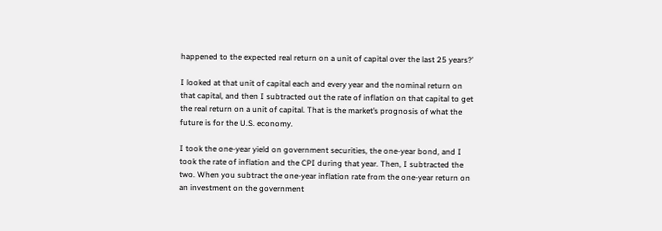happened to the expected real return on a unit of capital over the last 25 years?’

I looked at that unit of capital each and every year and the nominal return on that capital, and then I subtracted out the rate of inflation on that capital to get the real return on a unit of capital. That is the market’s prognosis of what the future is for the U.S. economy.

I took the one-year yield on government securities, the one-year bond, and I took the rate of inflation and the CPI during that year. Then, I subtracted the two. When you subtract the one-year inflation rate from the one-year return on an investment on the government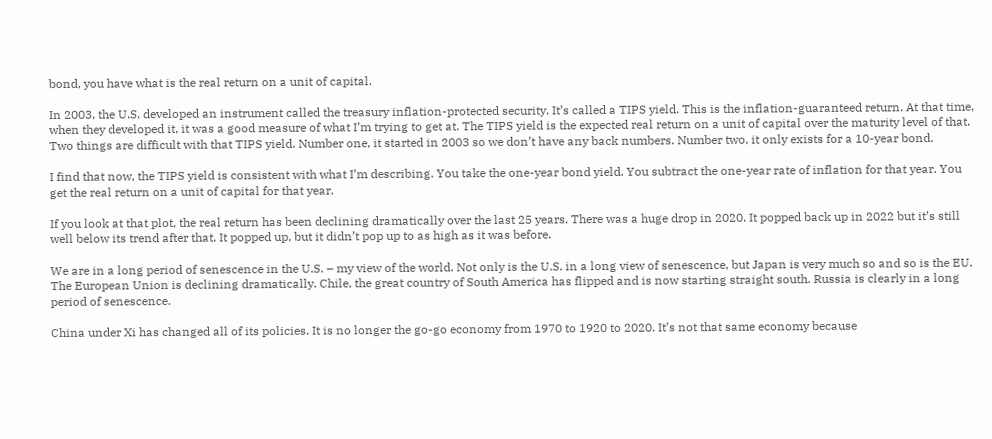bond, you have what is the real return on a unit of capital.

In 2003, the U.S. developed an instrument called the treasury inflation-protected security. It’s called a TIPS yield. This is the inflation-guaranteed return. At that time, when they developed it, it was a good measure of what I’m trying to get at. The TIPS yield is the expected real return on a unit of capital over the maturity level of that. Two things are difficult with that TIPS yield. Number one, it started in 2003 so we don’t have any back numbers. Number two, it only exists for a 10-year bond.

I find that now, the TIPS yield is consistent with what I’m describing. You take the one-year bond yield. You subtract the one-year rate of inflation for that year. You get the real return on a unit of capital for that year.

If you look at that plot, the real return has been declining dramatically over the last 25 years. There was a huge drop in 2020. It popped back up in 2022 but it’s still well below its trend after that. It popped up, but it didn’t pop up to as high as it was before.

We are in a long period of senescence in the U.S. – my view of the world. Not only is the U.S. in a long view of senescence, but Japan is very much so and so is the EU. The European Union is declining dramatically. Chile, the great country of South America has flipped and is now starting straight south. Russia is clearly in a long period of senescence.

China under Xi has changed all of its policies. It is no longer the go-go economy from 1970 to 1920 to 2020. It’s not that same economy because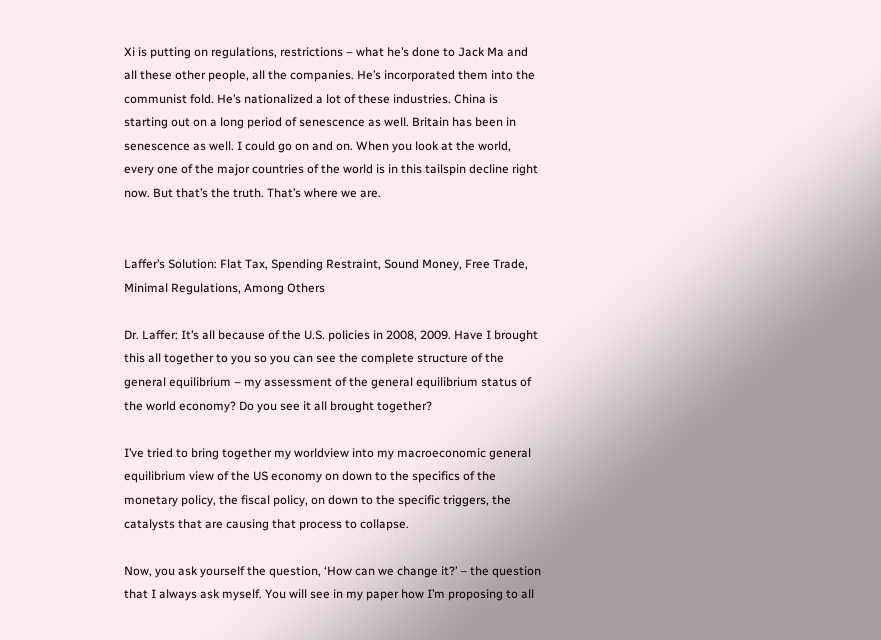Xi is putting on regulations, restrictions – what he’s done to Jack Ma and all these other people, all the companies. He’s incorporated them into the communist fold. He’s nationalized a lot of these industries. China is starting out on a long period of senescence as well. Britain has been in senescence as well. I could go on and on. When you look at the world, every one of the major countries of the world is in this tailspin decline right now. But that’s the truth. That’s where we are.


Laffer’s Solution: Flat Tax, Spending Restraint, Sound Money, Free Trade, Minimal Regulations, Among Others

Dr. Laffer: It’s all because of the U.S. policies in 2008, 2009. Have I brought this all together to you so you can see the complete structure of the general equilibrium – my assessment of the general equilibrium status of the world economy? Do you see it all brought together?

I’ve tried to bring together my worldview into my macroeconomic general equilibrium view of the US economy on down to the specifics of the monetary policy, the fiscal policy, on down to the specific triggers, the catalysts that are causing that process to collapse.

Now, you ask yourself the question, ‘How can we change it?’ – the question that I always ask myself. You will see in my paper how I’m proposing to all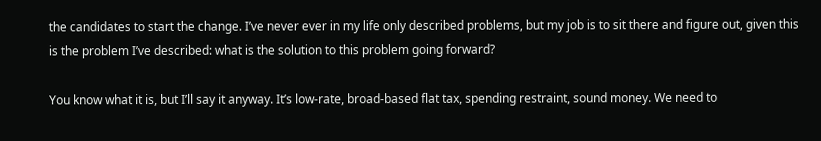the candidates to start the change. I’ve never ever in my life only described problems, but my job is to sit there and figure out, given this is the problem I’ve described: what is the solution to this problem going forward?

You know what it is, but I’ll say it anyway. It’s low-rate, broad-based flat tax, spending restraint, sound money. We need to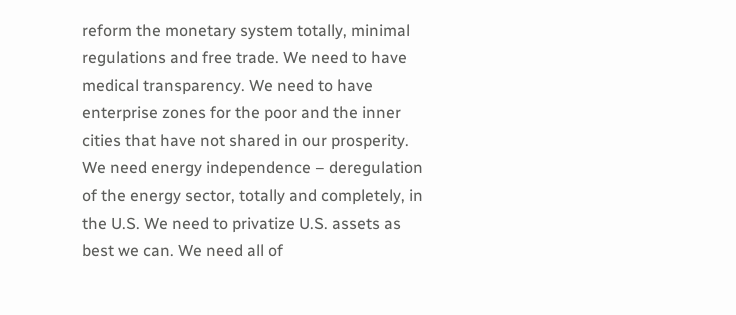reform the monetary system totally, minimal regulations and free trade. We need to have medical transparency. We need to have enterprise zones for the poor and the inner cities that have not shared in our prosperity. We need energy independence – deregulation of the energy sector, totally and completely, in the U.S. We need to privatize U.S. assets as best we can. We need all of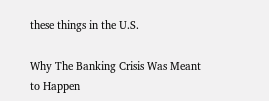these things in the U.S.

Why The Banking Crisis Was Meant to Happen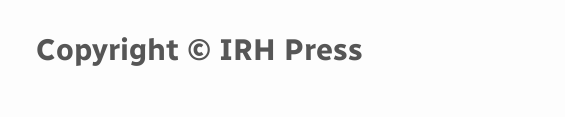Copyright © IRH Press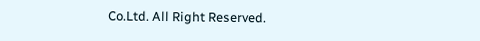Co.Ltd. All Right Reserved.